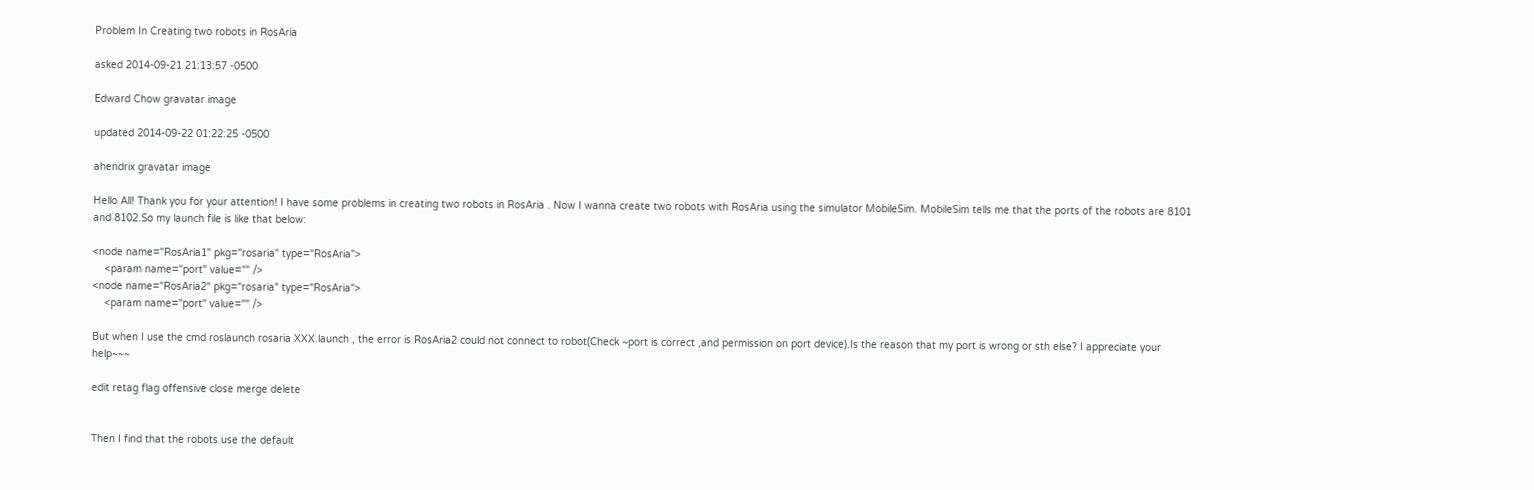Problem In Creating two robots in RosAria

asked 2014-09-21 21:13:57 -0500

Edward Chow gravatar image

updated 2014-09-22 01:22:25 -0500

ahendrix gravatar image

Hello All! Thank you for your attention! I have some problems in creating two robots in RosAria . Now I wanna create two robots with RosAria using the simulator MobileSim. MobileSim tells me that the ports of the robots are 8101 and 8102.So my launch file is like that below:

<node name="RosAria1" pkg="rosaria" type="RosAria">
    <param name="port" value="" />
<node name="RosAria2" pkg="rosaria" type="RosAria">
    <param name="port" value="" />

But when I use the cmd roslaunch rosaria XXX.launch , the error is RosAria2 could not connect to robot(Check ~port is correct ,and permission on port device).Is the reason that my port is wrong or sth else? I appreciate your help~~~

edit retag flag offensive close merge delete


Then I find that the robots use the default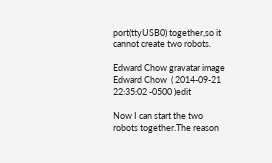port(ttyUSB0) together,so it cannot create two robots.

Edward Chow gravatar image Edward Chow  ( 2014-09-21 22:35:02 -0500 )edit

Now I can start the two robots together.The reason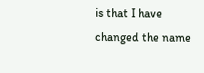is that I have changed the name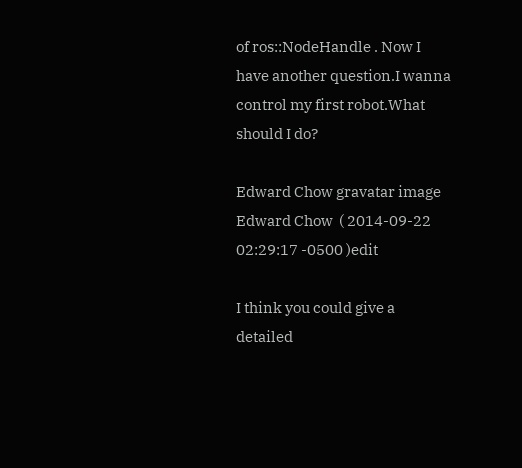of ros::NodeHandle . Now I have another question.I wanna control my first robot.What should I do?

Edward Chow gravatar image Edward Chow  ( 2014-09-22 02:29:17 -0500 )edit

I think you could give a detailed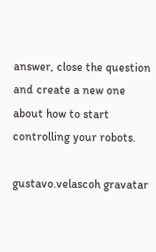answer, close the question and create a new one about how to start controlling your robots.

gustavo.velascoh gravatar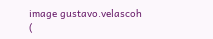image gustavo.velascoh  (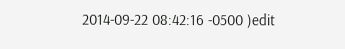2014-09-22 08:42:16 -0500 )edit